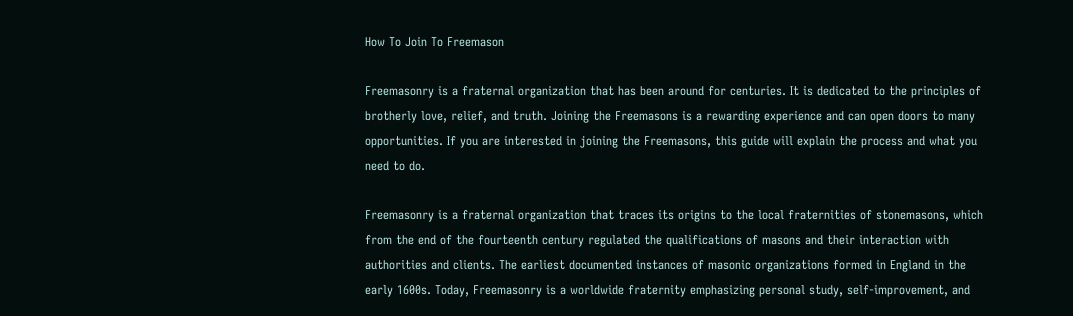How To Join To Freemason

Freemasonry is a fraternal organization that has been around for centuries. It is dedicated to the principles of brotherly love, relief, and truth. Joining the Freemasons is a rewarding experience and can open doors to many opportunities. If you are interested in joining the Freemasons, this guide will explain the process and what you need to do.

Freemasonry is a fraternal organization that traces its origins to the local fraternities of stonemasons, which from the end of the fourteenth century regulated the qualifications of masons and their interaction with authorities and clients. The earliest documented instances of masonic organizations formed in England in the early 1600s. Today, Freemasonry is a worldwide fraternity emphasizing personal study, self-improvement, and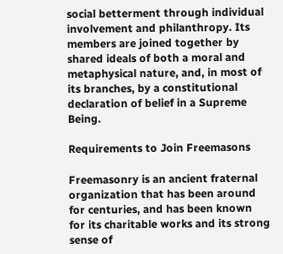social betterment through individual involvement and philanthropy. Its members are joined together by shared ideals of both a moral and metaphysical nature, and, in most of its branches, by a constitutional declaration of belief in a Supreme Being.

Requirements to Join Freemasons

Freemasonry is an ancient fraternal organization that has been around for centuries, and has been known for its charitable works and its strong sense of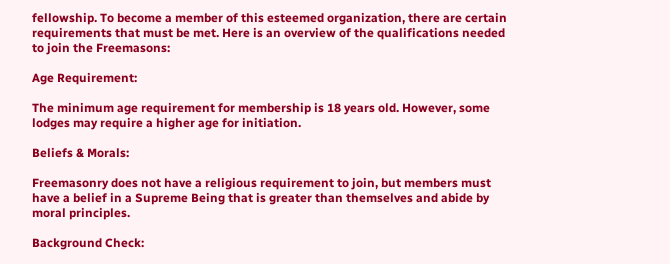fellowship. To become a member of this esteemed organization, there are certain requirements that must be met. Here is an overview of the qualifications needed to join the Freemasons:

Age Requirement:

The minimum age requirement for membership is 18 years old. However, some lodges may require a higher age for initiation.

Beliefs & Morals:

Freemasonry does not have a religious requirement to join, but members must have a belief in a Supreme Being that is greater than themselves and abide by moral principles.

Background Check: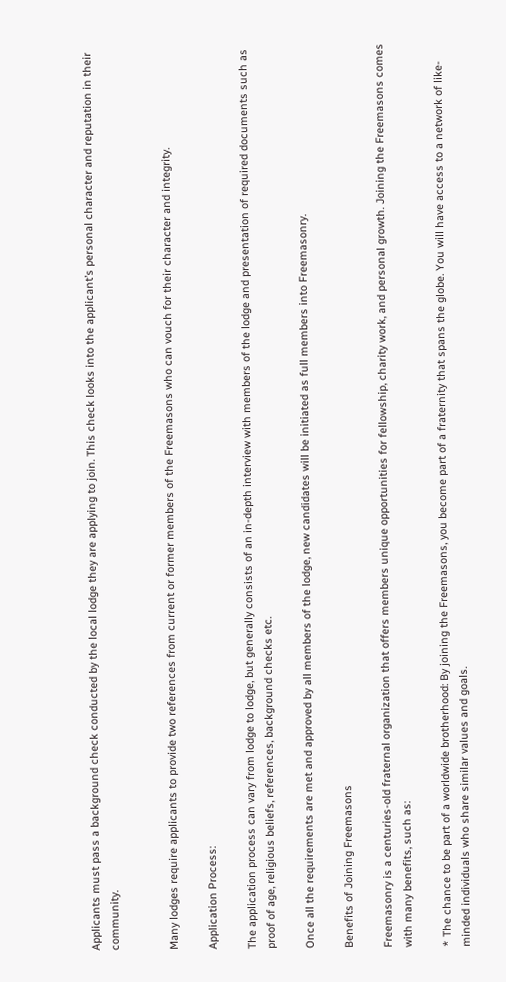Applicants must pass a background check conducted by the local lodge they are applying to join. This check looks into the applicant’s personal character and reputation in their community.


Many lodges require applicants to provide two references from current or former members of the Freemasons who can vouch for their character and integrity.

Application Process:

The application process can vary from lodge to lodge, but generally consists of an in-depth interview with members of the lodge and presentation of required documents such as proof of age, religious beliefs, references, background checks etc.

Once all the requirements are met and approved by all members of the lodge, new candidates will be initiated as full members into Freemasonry.

Benefits of Joining Freemasons

Freemasonry is a centuries-old fraternal organization that offers members unique opportunities for fellowship, charity work, and personal growth. Joining the Freemasons comes with many benefits, such as:

* The chance to be part of a worldwide brotherhood: By joining the Freemasons, you become part of a fraternity that spans the globe. You will have access to a network of like-minded individuals who share similar values and goals.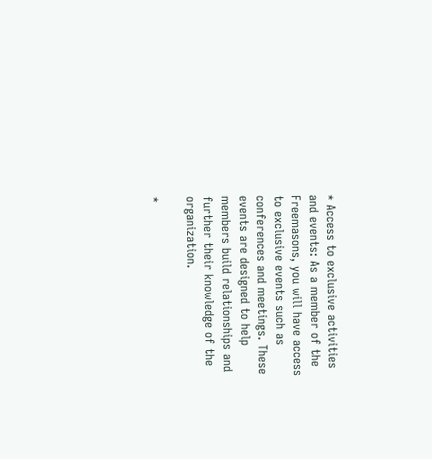* Access to exclusive activities and events: As a member of the Freemasons, you will have access to exclusive events such as conferences and meetings. These events are designed to help members build relationships and further their knowledge of the organization.

*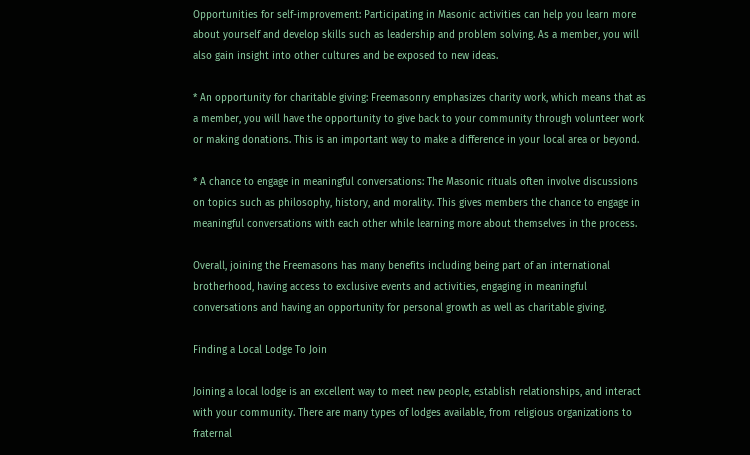Opportunities for self-improvement: Participating in Masonic activities can help you learn more about yourself and develop skills such as leadership and problem solving. As a member, you will also gain insight into other cultures and be exposed to new ideas.

* An opportunity for charitable giving: Freemasonry emphasizes charity work, which means that as a member, you will have the opportunity to give back to your community through volunteer work or making donations. This is an important way to make a difference in your local area or beyond.

* A chance to engage in meaningful conversations: The Masonic rituals often involve discussions on topics such as philosophy, history, and morality. This gives members the chance to engage in meaningful conversations with each other while learning more about themselves in the process.

Overall, joining the Freemasons has many benefits including being part of an international brotherhood, having access to exclusive events and activities, engaging in meaningful conversations and having an opportunity for personal growth as well as charitable giving.

Finding a Local Lodge To Join

Joining a local lodge is an excellent way to meet new people, establish relationships, and interact with your community. There are many types of lodges available, from religious organizations to fraternal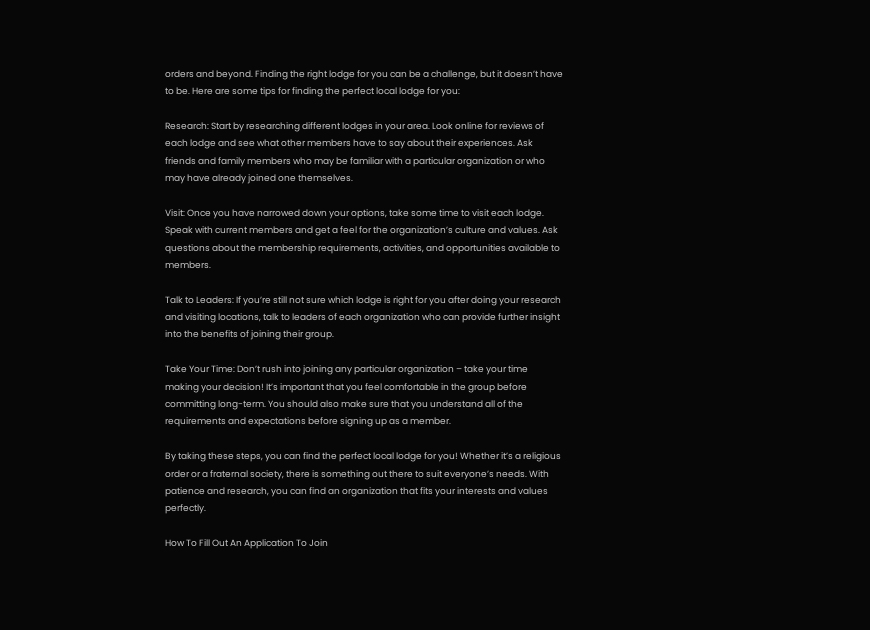orders and beyond. Finding the right lodge for you can be a challenge, but it doesn’t have to be. Here are some tips for finding the perfect local lodge for you:

Research: Start by researching different lodges in your area. Look online for reviews of each lodge and see what other members have to say about their experiences. Ask friends and family members who may be familiar with a particular organization or who may have already joined one themselves.

Visit: Once you have narrowed down your options, take some time to visit each lodge. Speak with current members and get a feel for the organization’s culture and values. Ask questions about the membership requirements, activities, and opportunities available to members.

Talk to Leaders: If you’re still not sure which lodge is right for you after doing your research and visiting locations, talk to leaders of each organization who can provide further insight into the benefits of joining their group.

Take Your Time: Don’t rush into joining any particular organization – take your time making your decision! It’s important that you feel comfortable in the group before committing long-term. You should also make sure that you understand all of the requirements and expectations before signing up as a member.

By taking these steps, you can find the perfect local lodge for you! Whether it’s a religious order or a fraternal society, there is something out there to suit everyone’s needs. With patience and research, you can find an organization that fits your interests and values perfectly.

How To Fill Out An Application To Join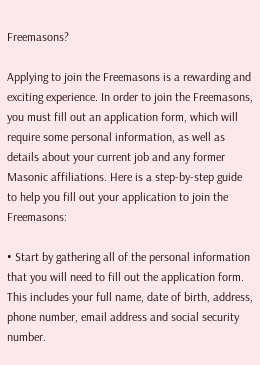Freemasons?

Applying to join the Freemasons is a rewarding and exciting experience. In order to join the Freemasons, you must fill out an application form, which will require some personal information, as well as details about your current job and any former Masonic affiliations. Here is a step-by-step guide to help you fill out your application to join the Freemasons:

• Start by gathering all of the personal information that you will need to fill out the application form. This includes your full name, date of birth, address, phone number, email address and social security number.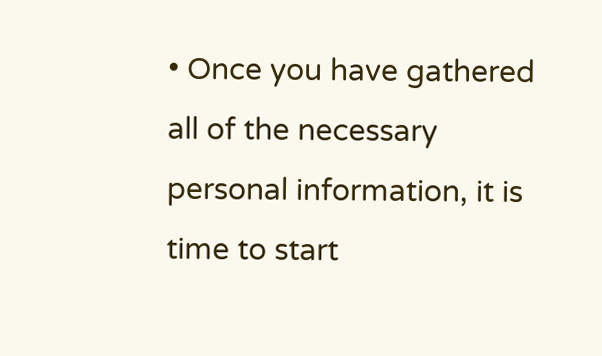• Once you have gathered all of the necessary personal information, it is time to start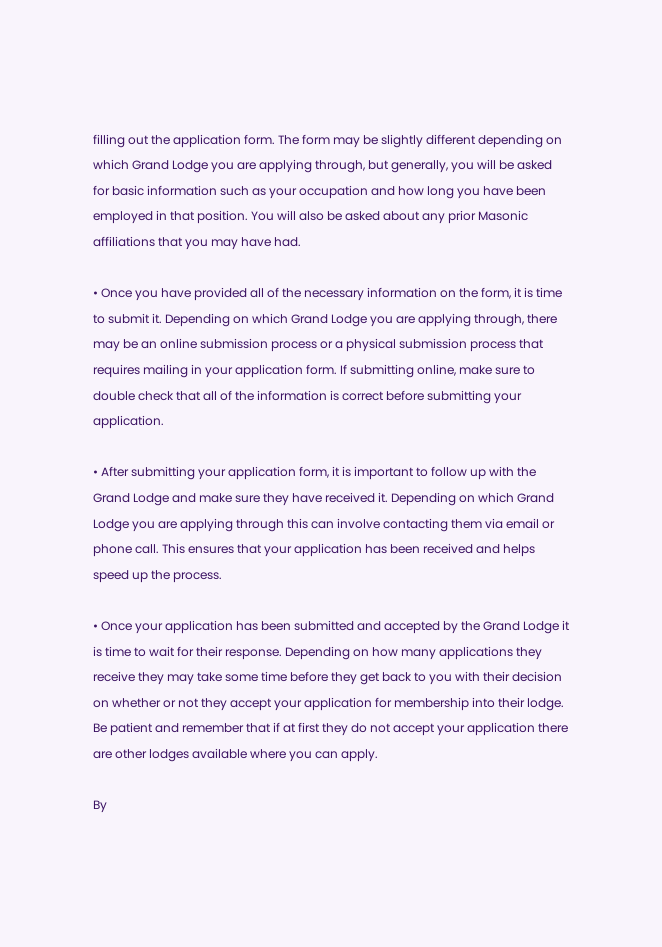filling out the application form. The form may be slightly different depending on which Grand Lodge you are applying through, but generally, you will be asked for basic information such as your occupation and how long you have been employed in that position. You will also be asked about any prior Masonic affiliations that you may have had.

• Once you have provided all of the necessary information on the form, it is time to submit it. Depending on which Grand Lodge you are applying through, there may be an online submission process or a physical submission process that requires mailing in your application form. If submitting online, make sure to double check that all of the information is correct before submitting your application.

• After submitting your application form, it is important to follow up with the Grand Lodge and make sure they have received it. Depending on which Grand Lodge you are applying through this can involve contacting them via email or phone call. This ensures that your application has been received and helps speed up the process.

• Once your application has been submitted and accepted by the Grand Lodge it is time to wait for their response. Depending on how many applications they receive they may take some time before they get back to you with their decision on whether or not they accept your application for membership into their lodge. Be patient and remember that if at first they do not accept your application there are other lodges available where you can apply.

By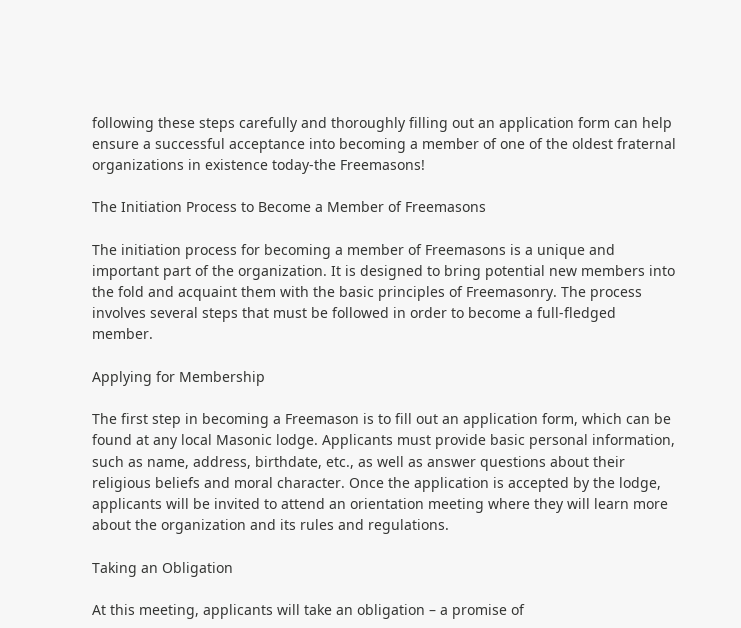following these steps carefully and thoroughly filling out an application form can help ensure a successful acceptance into becoming a member of one of the oldest fraternal organizations in existence today-the Freemasons!

The Initiation Process to Become a Member of Freemasons

The initiation process for becoming a member of Freemasons is a unique and important part of the organization. It is designed to bring potential new members into the fold and acquaint them with the basic principles of Freemasonry. The process involves several steps that must be followed in order to become a full-fledged member.

Applying for Membership

The first step in becoming a Freemason is to fill out an application form, which can be found at any local Masonic lodge. Applicants must provide basic personal information, such as name, address, birthdate, etc., as well as answer questions about their religious beliefs and moral character. Once the application is accepted by the lodge, applicants will be invited to attend an orientation meeting where they will learn more about the organization and its rules and regulations.

Taking an Obligation

At this meeting, applicants will take an obligation – a promise of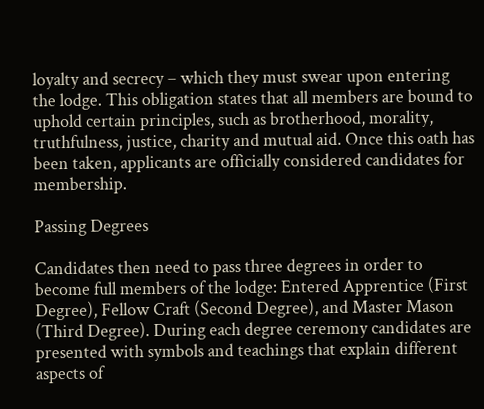loyalty and secrecy – which they must swear upon entering the lodge. This obligation states that all members are bound to uphold certain principles, such as brotherhood, morality, truthfulness, justice, charity and mutual aid. Once this oath has been taken, applicants are officially considered candidates for membership.

Passing Degrees

Candidates then need to pass three degrees in order to become full members of the lodge: Entered Apprentice (First Degree), Fellow Craft (Second Degree), and Master Mason (Third Degree). During each degree ceremony candidates are presented with symbols and teachings that explain different aspects of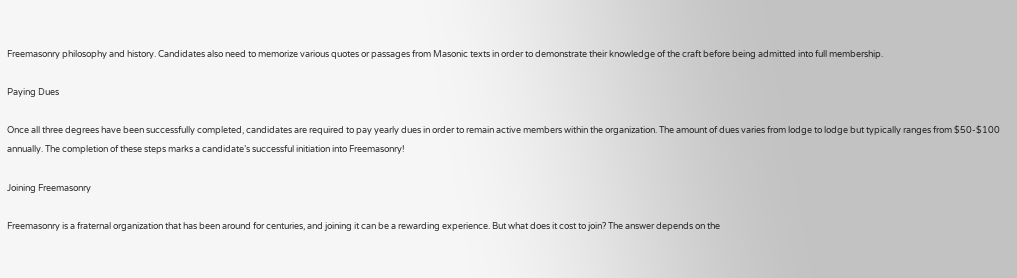Freemasonry philosophy and history. Candidates also need to memorize various quotes or passages from Masonic texts in order to demonstrate their knowledge of the craft before being admitted into full membership.

Paying Dues

Once all three degrees have been successfully completed, candidates are required to pay yearly dues in order to remain active members within the organization. The amount of dues varies from lodge to lodge but typically ranges from $50-$100 annually. The completion of these steps marks a candidate’s successful initiation into Freemasonry!

Joining Freemasonry

Freemasonry is a fraternal organization that has been around for centuries, and joining it can be a rewarding experience. But what does it cost to join? The answer depends on the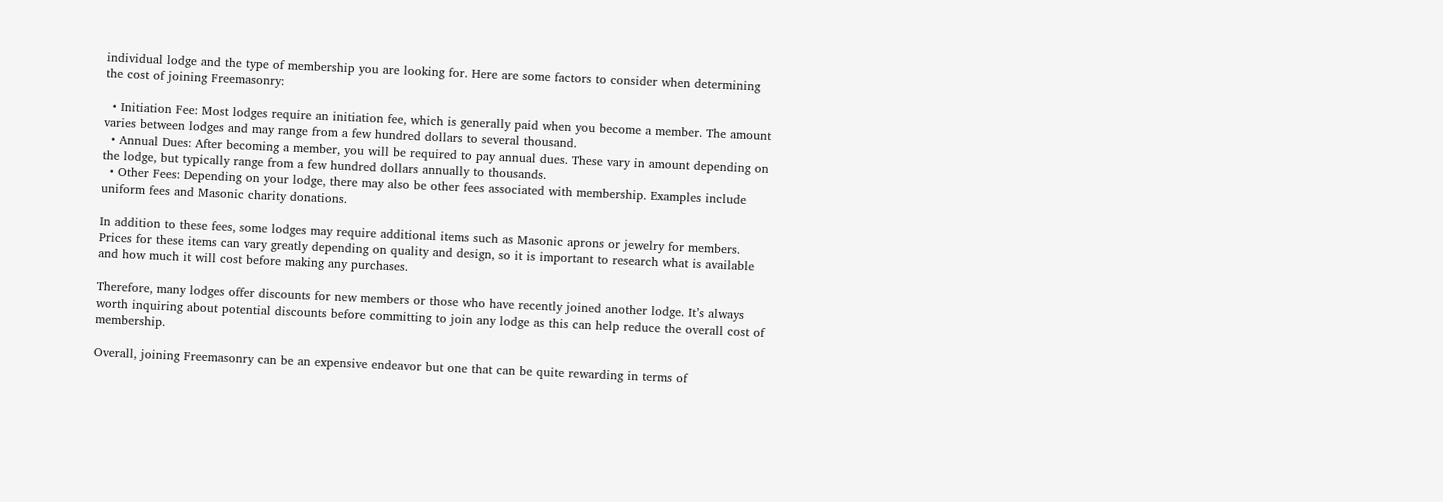individual lodge and the type of membership you are looking for. Here are some factors to consider when determining the cost of joining Freemasonry:

  • Initiation Fee: Most lodges require an initiation fee, which is generally paid when you become a member. The amount varies between lodges and may range from a few hundred dollars to several thousand.
  • Annual Dues: After becoming a member, you will be required to pay annual dues. These vary in amount depending on the lodge, but typically range from a few hundred dollars annually to thousands.
  • Other Fees: Depending on your lodge, there may also be other fees associated with membership. Examples include uniform fees and Masonic charity donations.

In addition to these fees, some lodges may require additional items such as Masonic aprons or jewelry for members. Prices for these items can vary greatly depending on quality and design, so it is important to research what is available and how much it will cost before making any purchases.

Therefore, many lodges offer discounts for new members or those who have recently joined another lodge. It’s always worth inquiring about potential discounts before committing to join any lodge as this can help reduce the overall cost of membership.

Overall, joining Freemasonry can be an expensive endeavor but one that can be quite rewarding in terms of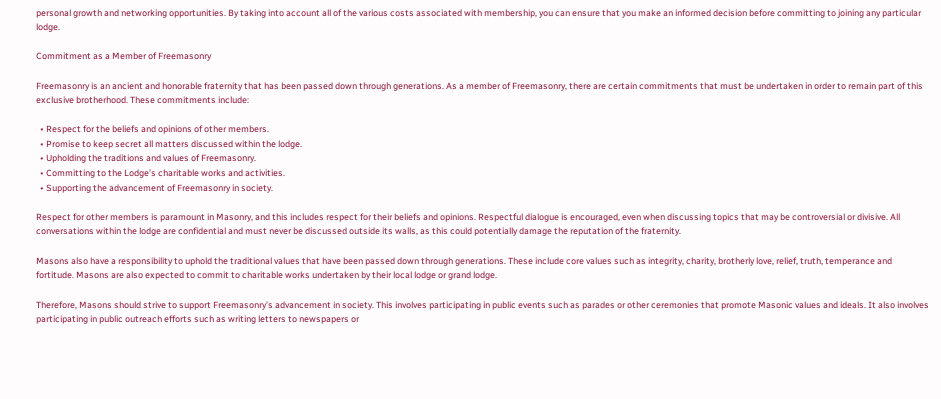personal growth and networking opportunities. By taking into account all of the various costs associated with membership, you can ensure that you make an informed decision before committing to joining any particular lodge.

Commitment as a Member of Freemasonry

Freemasonry is an ancient and honorable fraternity that has been passed down through generations. As a member of Freemasonry, there are certain commitments that must be undertaken in order to remain part of this exclusive brotherhood. These commitments include:

  • Respect for the beliefs and opinions of other members.
  • Promise to keep secret all matters discussed within the lodge.
  • Upholding the traditions and values of Freemasonry.
  • Committing to the Lodge’s charitable works and activities.
  • Supporting the advancement of Freemasonry in society.

Respect for other members is paramount in Masonry, and this includes respect for their beliefs and opinions. Respectful dialogue is encouraged, even when discussing topics that may be controversial or divisive. All conversations within the lodge are confidential and must never be discussed outside its walls, as this could potentially damage the reputation of the fraternity.

Masons also have a responsibility to uphold the traditional values that have been passed down through generations. These include core values such as integrity, charity, brotherly love, relief, truth, temperance and fortitude. Masons are also expected to commit to charitable works undertaken by their local lodge or grand lodge.

Therefore, Masons should strive to support Freemasonry’s advancement in society. This involves participating in public events such as parades or other ceremonies that promote Masonic values and ideals. It also involves participating in public outreach efforts such as writing letters to newspapers or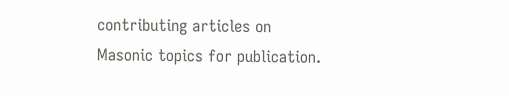contributing articles on Masonic topics for publication.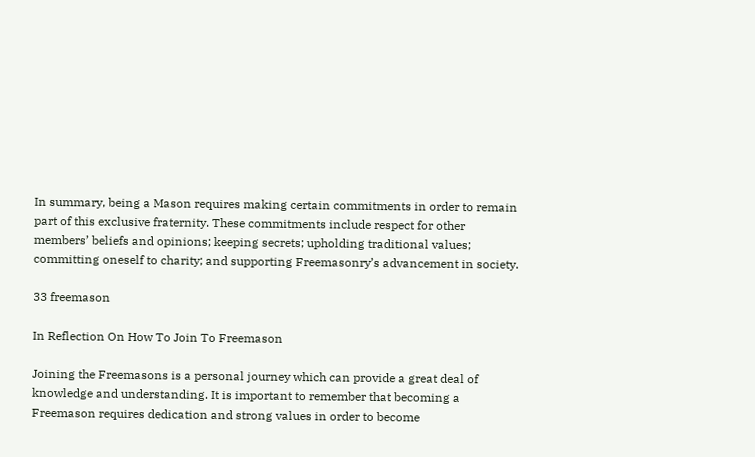In summary, being a Mason requires making certain commitments in order to remain part of this exclusive fraternity. These commitments include respect for other members’ beliefs and opinions; keeping secrets; upholding traditional values; committing oneself to charity; and supporting Freemasonry’s advancement in society.

33 freemason

In Reflection On How To Join To Freemason

Joining the Freemasons is a personal journey which can provide a great deal of knowledge and understanding. It is important to remember that becoming a Freemason requires dedication and strong values in order to become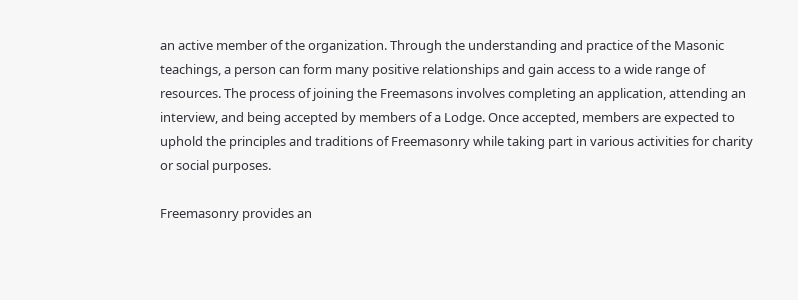an active member of the organization. Through the understanding and practice of the Masonic teachings, a person can form many positive relationships and gain access to a wide range of resources. The process of joining the Freemasons involves completing an application, attending an interview, and being accepted by members of a Lodge. Once accepted, members are expected to uphold the principles and traditions of Freemasonry while taking part in various activities for charity or social purposes.

Freemasonry provides an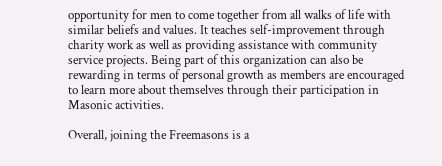opportunity for men to come together from all walks of life with similar beliefs and values. It teaches self-improvement through charity work as well as providing assistance with community service projects. Being part of this organization can also be rewarding in terms of personal growth as members are encouraged to learn more about themselves through their participation in Masonic activities.

Overall, joining the Freemasons is a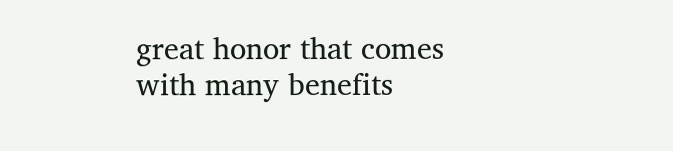great honor that comes with many benefits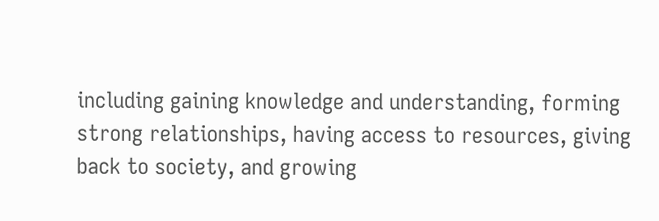including gaining knowledge and understanding, forming strong relationships, having access to resources, giving back to society, and growing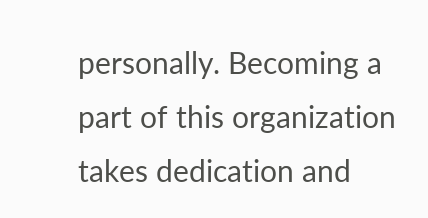personally. Becoming a part of this organization takes dedication and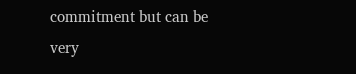commitment but can be very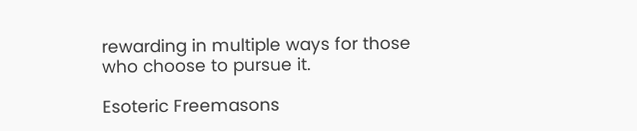rewarding in multiple ways for those who choose to pursue it.

Esoteric Freemasons